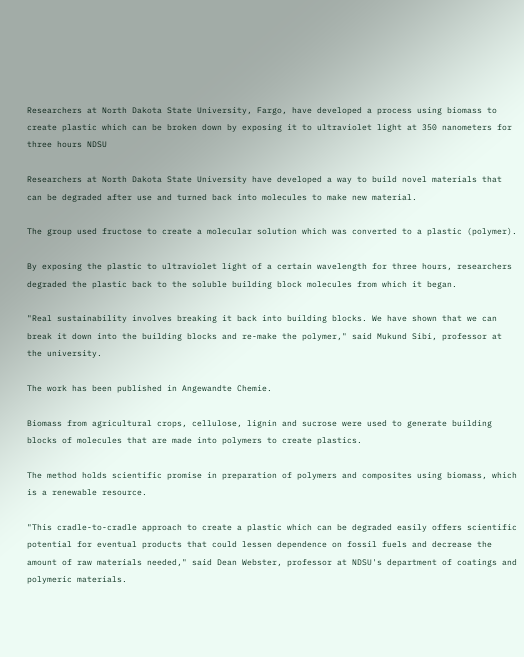Researchers at North Dakota State University, Fargo, have developed a process using biomass to create plastic which can be broken down by exposing it to ultraviolet light at 350 nanometers for three hours NDSU

Researchers at North Dakota State University have developed a way to build novel materials that can be degraded after use and turned back into molecules to make new material.

The group used fructose to create a molecular solution which was converted to a plastic (polymer).

By exposing the plastic to ultraviolet light of a certain wavelength for three hours, researchers degraded the plastic back to the soluble building block molecules from which it began.

"Real sustainability involves breaking it back into building blocks. We have shown that we can break it down into the building blocks and re-make the polymer," said Mukund Sibi, professor at the university.

The work has been published in Angewandte Chemie.

Biomass from agricultural crops, cellulose, lignin and sucrose were used to generate building blocks of molecules that are made into polymers to create plastics.

The method holds scientific promise in preparation of polymers and composites using biomass, which is a renewable resource.

"This cradle-to-cradle approach to create a plastic which can be degraded easily offers scientific potential for eventual products that could lessen dependence on fossil fuels and decrease the amount of raw materials needed," said Dean Webster, professor at NDSU's department of coatings and polymeric materials.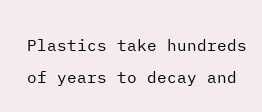Plastics take hundreds of years to decay and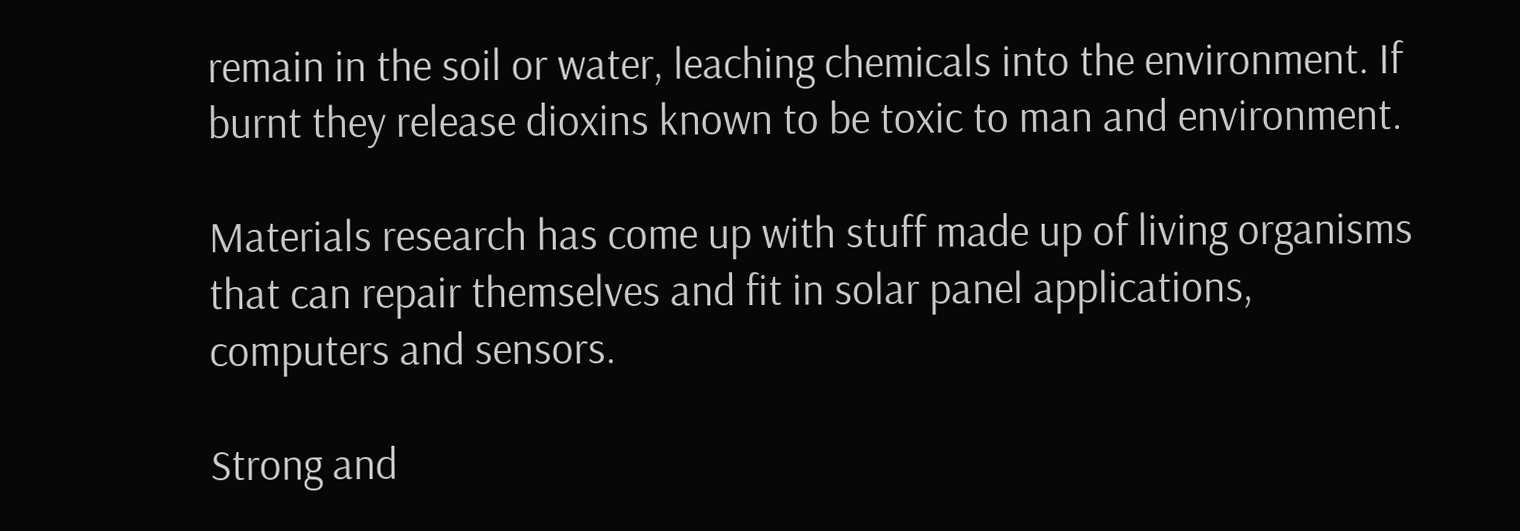remain in the soil or water, leaching chemicals into the environment. If burnt they release dioxins known to be toxic to man and environment.

Materials research has come up with stuff made up of living organisms that can repair themselves and fit in solar panel applications, computers and sensors.

Strong and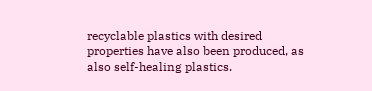recyclable plastics with desired properties have also been produced, as also self-healing plastics.